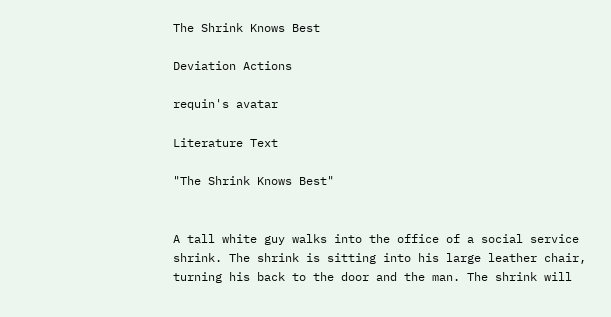The Shrink Knows Best

Deviation Actions

requin's avatar

Literature Text

"The Shrink Knows Best"


A tall white guy walks into the office of a social service shrink. The shrink is sitting into his large leather chair, turning his back to the door and the man. The shrink will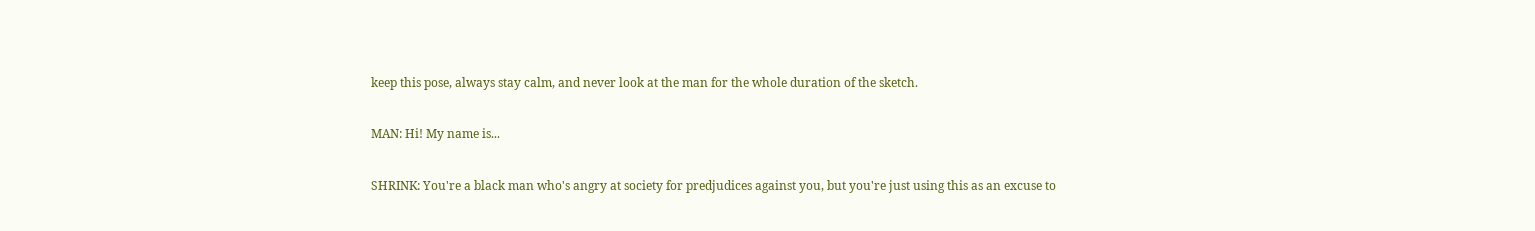keep this pose, always stay calm, and never look at the man for the whole duration of the sketch.

MAN: Hi! My name is...

SHRINK: You're a black man who's angry at society for predjudices against you, but you're just using this as an excuse to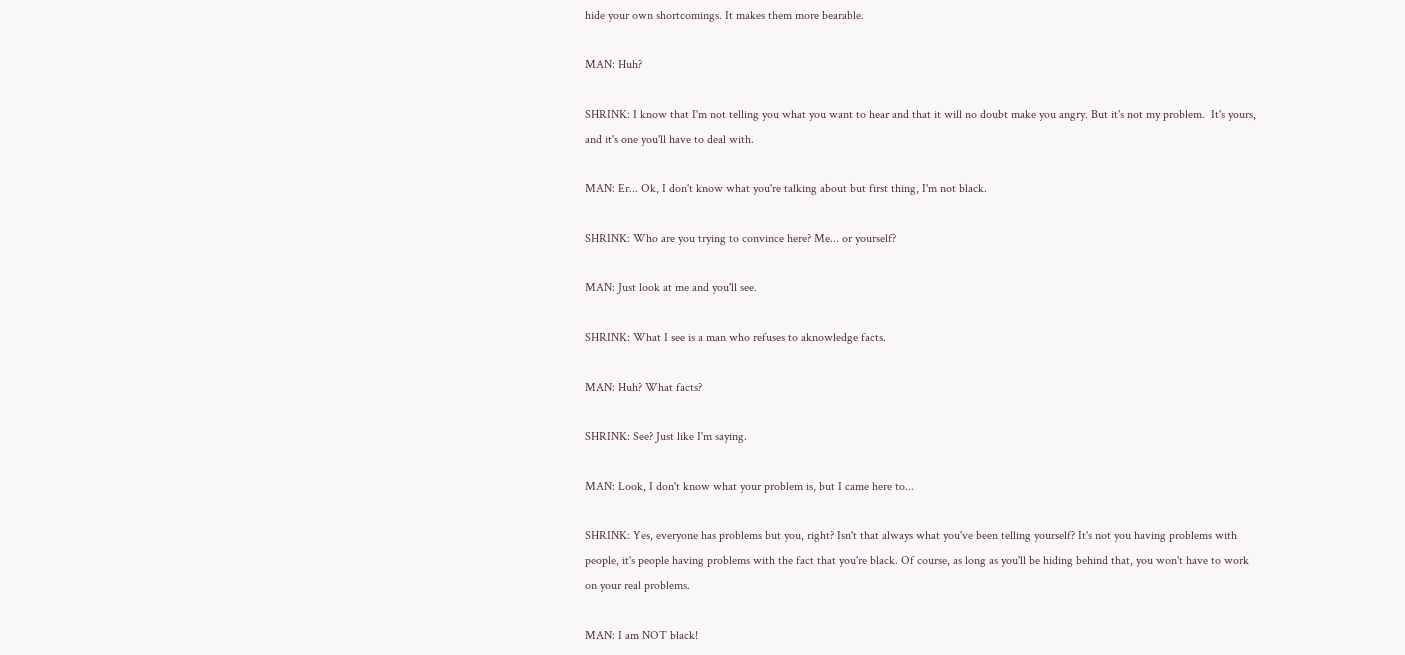hide your own shortcomings. It makes them more bearable.

MAN: Huh?

SHRINK: I know that I'm not telling you what you want to hear and that it will no doubt make you angry. But it's not my problem.  It's yours, and it's one you'll have to deal with.

MAN: Er... Ok, I don't know what you're talking about but first thing, I'm not black.

SHRINK: Who are you trying to convince here? Me... or yourself?

MAN: Just look at me and you'll see.

SHRINK: What I see is a man who refuses to aknowledge facts.

MAN: Huh? What facts?

SHRINK: See? Just like I'm saying.

MAN: Look, I don't know what your problem is, but I came here to...

SHRINK: Yes, everyone has problems but you, right? Isn't that always what you've been telling yourself? It's not you having problems with people, it's people having problems with the fact that you're black. Of course, as long as you'll be hiding behind that, you won't have to work on your real problems.

MAN: I am NOT black!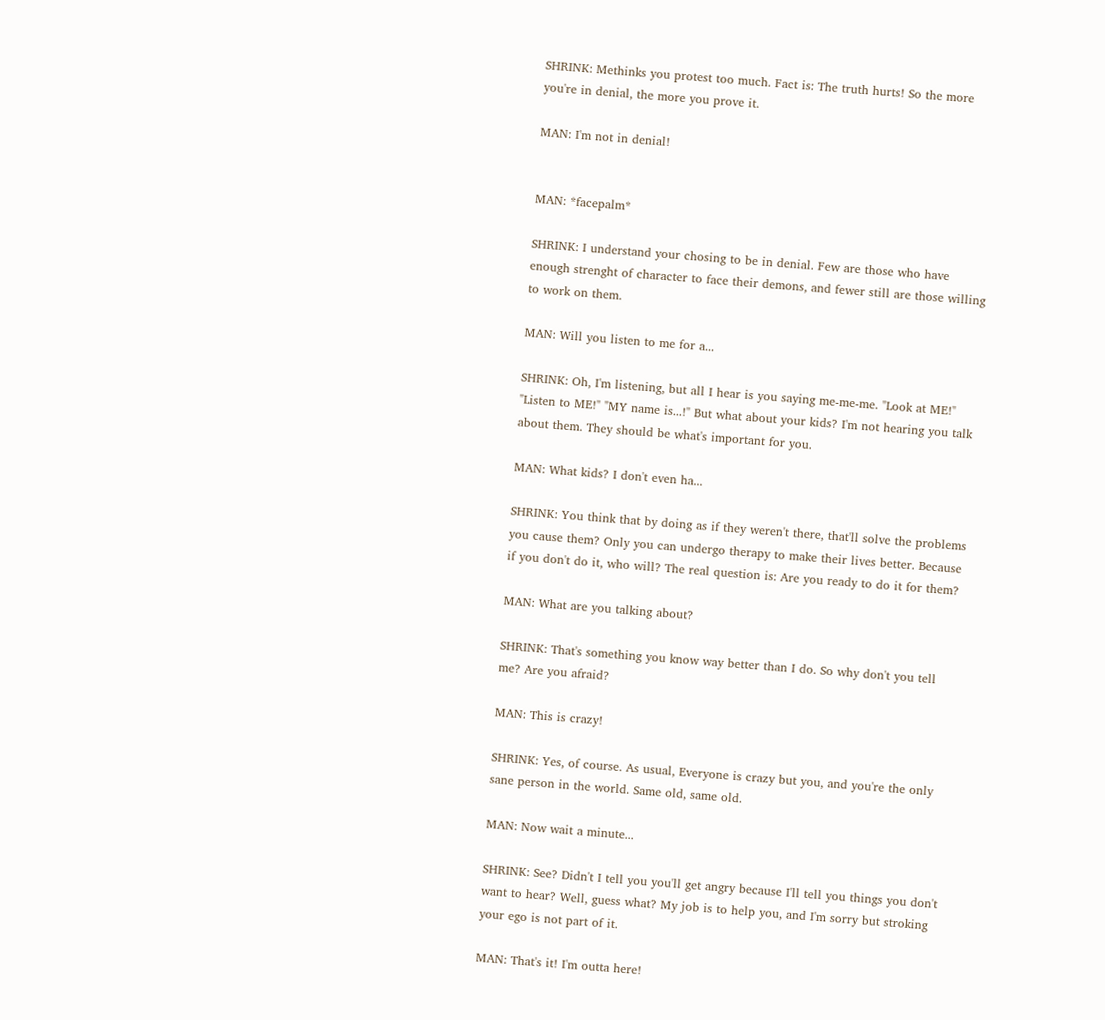SHRINK: Methinks you protest too much. Fact is: The truth hurts! So the more you're in denial, the more you prove it.

MAN: I'm not in denial!


MAN: *facepalm*

SHRINK: I understand your chosing to be in denial. Few are those who have enough strenght of character to face their demons, and fewer still are those willing to work on them.

MAN: Will you listen to me for a...

SHRINK: Oh, I'm listening, but all I hear is you saying me-me-me. "Look at ME!" "Listen to ME!" "MY name is...!" But what about your kids? I'm not hearing you talk about them. They should be what's important for you.

MAN: What kids? I don't even ha...

SHRINK: You think that by doing as if they weren't there, that'll solve the problems you cause them? Only you can undergo therapy to make their lives better. Because if you don't do it, who will? The real question is: Are you ready to do it for them?

MAN: What are you talking about?

SHRINK: That's something you know way better than I do. So why don't you tell me? Are you afraid?

MAN: This is crazy!

SHRINK: Yes, of course. As usual, Everyone is crazy but you, and you're the only sane person in the world. Same old, same old.

MAN: Now wait a minute...

SHRINK: See? Didn't I tell you you'll get angry because I'll tell you things you don't want to hear? Well, guess what? My job is to help you, and I'm sorry but stroking your ego is not part of it.

MAN: That's it! I'm outta here!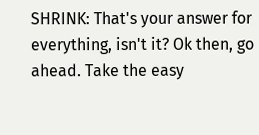SHRINK: That's your answer for everything, isn't it? Ok then, go ahead. Take the easy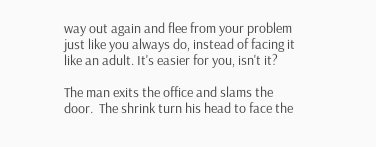way out again and flee from your problem just like you always do, instead of facing it like an adult. It's easier for you, isn't it?

The man exits the office and slams the door.  The shrink turn his head to face the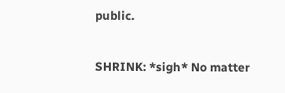public.

SHRINK: *sigh* No matter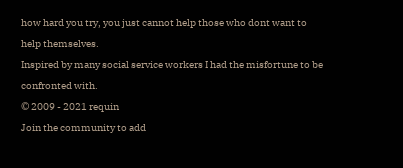how hard you try, you just cannot help those who dont want to help themselves.
Inspired by many social service workers I had the misfortune to be confronted with.
© 2009 - 2021 requin
Join the community to add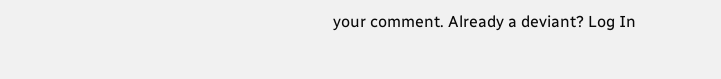your comment. Already a deviant? Log In